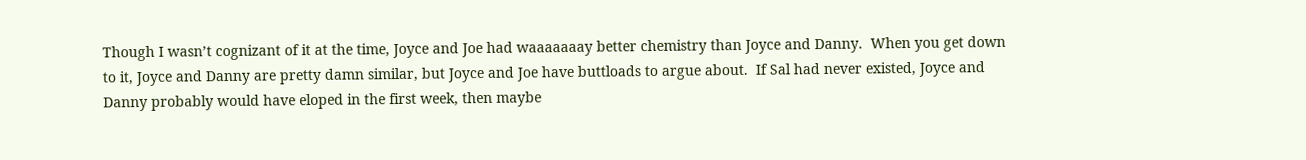Though I wasn’t cognizant of it at the time, Joyce and Joe had waaaaaaay better chemistry than Joyce and Danny.  When you get down to it, Joyce and Danny are pretty damn similar, but Joyce and Joe have buttloads to argue about.  If Sal had never existed, Joyce and Danny probably would have eloped in the first week, then maybe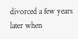divorced a few years later when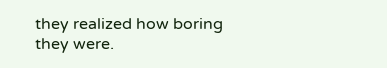they realized how boring they were.